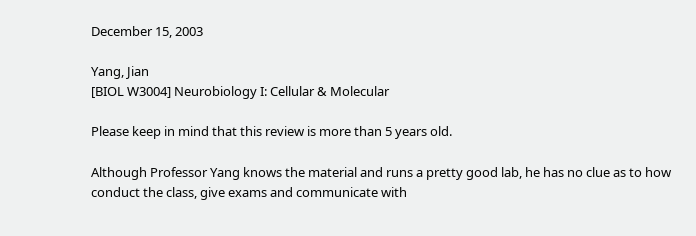December 15, 2003

Yang, Jian
[BIOL W3004] Neurobiology I: Cellular & Molecular

Please keep in mind that this review is more than 5 years old.

Although Professor Yang knows the material and runs a pretty good lab, he has no clue as to how conduct the class, give exams and communicate with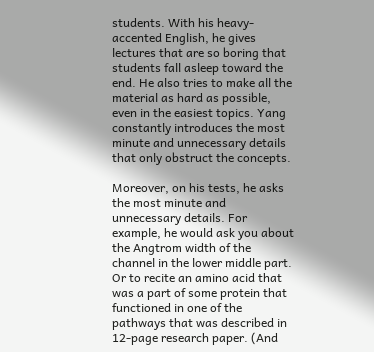students. With his heavy-accented English, he gives lectures that are so boring that students fall asleep toward the end. He also tries to make all the material as hard as possible, even in the easiest topics. Yang constantly introduces the most minute and unnecessary details that only obstruct the concepts.

Moreover, on his tests, he asks the most minute and unnecessary details. For example, he would ask you about the Angtrom width of the channel in the lower middle part. Or to recite an amino acid that was a part of some protein that functioned in one of the pathways that was described in 12-page research paper. (And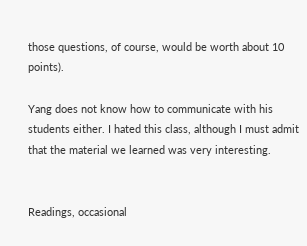those questions, of course, would be worth about 10 points).

Yang does not know how to communicate with his students either. I hated this class, although I must admit that the material we learned was very interesting.


Readings, occasional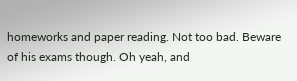homeworks and paper reading. Not too bad. Beware of his exams though. Oh yeah, and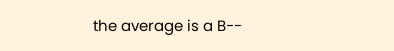the average is a B--